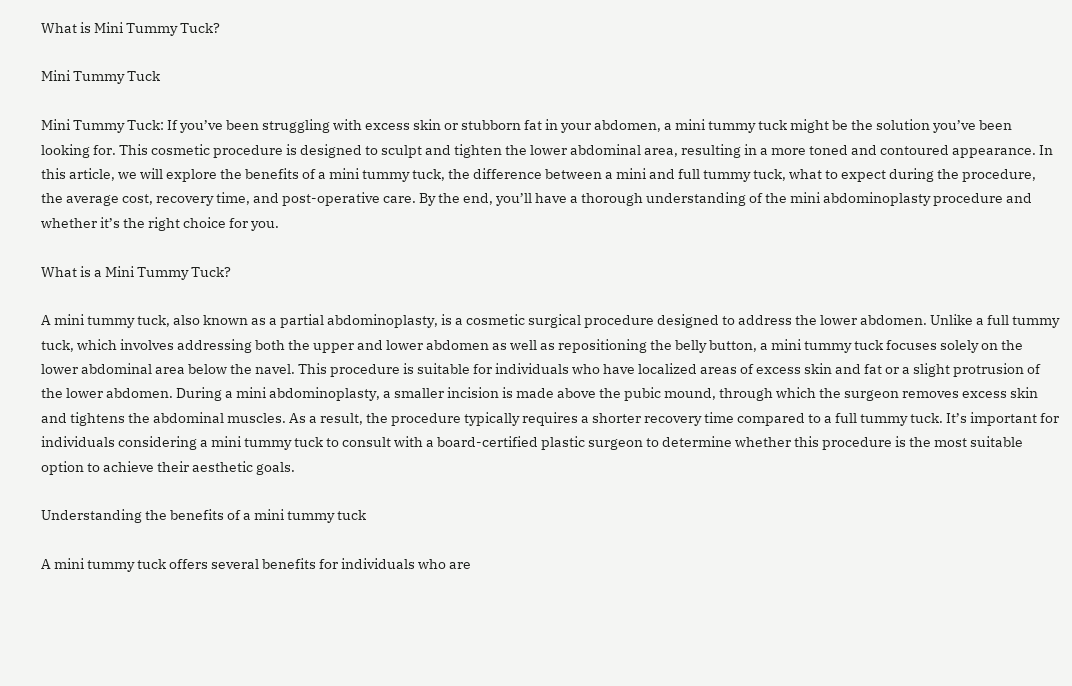What is Mini Tummy Tuck?

Mini Tummy Tuck

Mini Tummy Tuck: If you’ve been struggling with excess skin or stubborn fat in your abdomen, a mini tummy tuck might be the solution you’ve been looking for. This cosmetic procedure is designed to sculpt and tighten the lower abdominal area, resulting in a more toned and contoured appearance. In this article, we will explore the benefits of a mini tummy tuck, the difference between a mini and full tummy tuck, what to expect during the procedure, the average cost, recovery time, and post-operative care. By the end, you’ll have a thorough understanding of the mini abdominoplasty procedure and whether it’s the right choice for you.

What is a Mini Tummy Tuck?

A mini tummy tuck, also known as a partial abdominoplasty, is a cosmetic surgical procedure designed to address the lower abdomen. Unlike a full tummy tuck, which involves addressing both the upper and lower abdomen as well as repositioning the belly button, a mini tummy tuck focuses solely on the lower abdominal area below the navel. This procedure is suitable for individuals who have localized areas of excess skin and fat or a slight protrusion of the lower abdomen. During a mini abdominoplasty, a smaller incision is made above the pubic mound, through which the surgeon removes excess skin and tightens the abdominal muscles. As a result, the procedure typically requires a shorter recovery time compared to a full tummy tuck. It’s important for individuals considering a mini tummy tuck to consult with a board-certified plastic surgeon to determine whether this procedure is the most suitable option to achieve their aesthetic goals.

Understanding the benefits of a mini tummy tuck

A mini tummy tuck offers several benefits for individuals who are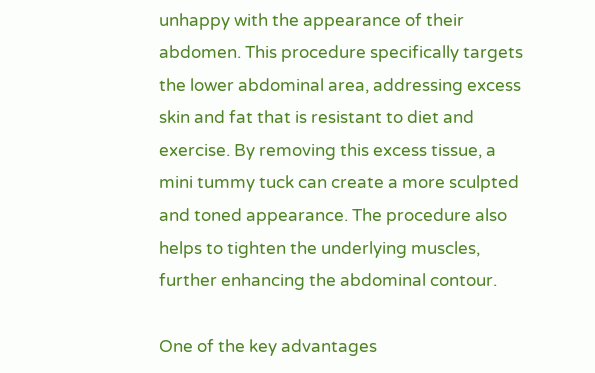unhappy with the appearance of their abdomen. This procedure specifically targets the lower abdominal area, addressing excess skin and fat that is resistant to diet and exercise. By removing this excess tissue, a mini tummy tuck can create a more sculpted and toned appearance. The procedure also helps to tighten the underlying muscles, further enhancing the abdominal contour.

One of the key advantages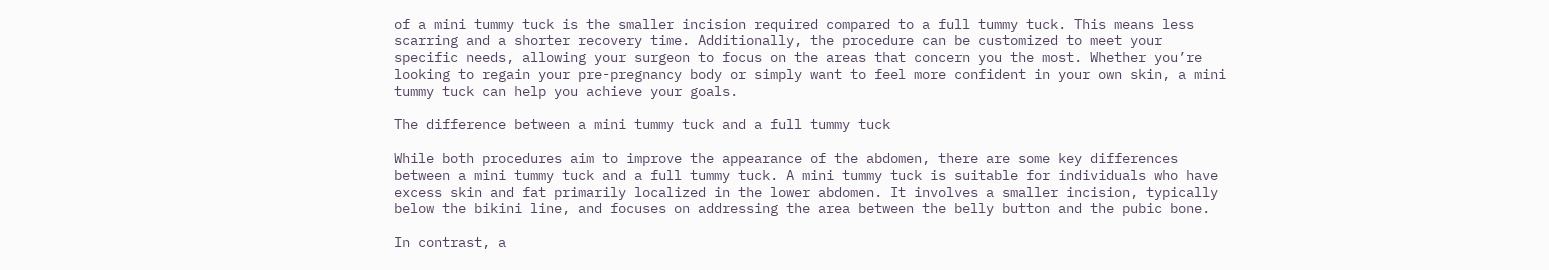of a mini tummy tuck is the smaller incision required compared to a full tummy tuck. This means less scarring and a shorter recovery time. Additionally, the procedure can be customized to meet your specific needs, allowing your surgeon to focus on the areas that concern you the most. Whether you’re looking to regain your pre-pregnancy body or simply want to feel more confident in your own skin, a mini tummy tuck can help you achieve your goals.

The difference between a mini tummy tuck and a full tummy tuck

While both procedures aim to improve the appearance of the abdomen, there are some key differences between a mini tummy tuck and a full tummy tuck. A mini tummy tuck is suitable for individuals who have excess skin and fat primarily localized in the lower abdomen. It involves a smaller incision, typically below the bikini line, and focuses on addressing the area between the belly button and the pubic bone.

In contrast, a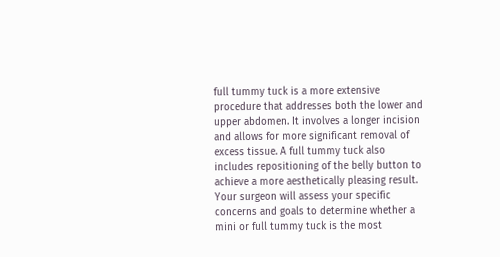full tummy tuck is a more extensive procedure that addresses both the lower and upper abdomen. It involves a longer incision and allows for more significant removal of excess tissue. A full tummy tuck also includes repositioning of the belly button to achieve a more aesthetically pleasing result. Your surgeon will assess your specific concerns and goals to determine whether a mini or full tummy tuck is the most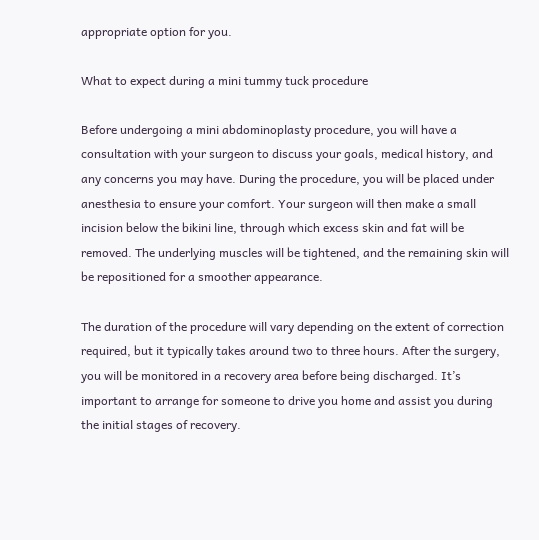appropriate option for you.

What to expect during a mini tummy tuck procedure

Before undergoing a mini abdominoplasty procedure, you will have a consultation with your surgeon to discuss your goals, medical history, and any concerns you may have. During the procedure, you will be placed under anesthesia to ensure your comfort. Your surgeon will then make a small incision below the bikini line, through which excess skin and fat will be removed. The underlying muscles will be tightened, and the remaining skin will be repositioned for a smoother appearance.

The duration of the procedure will vary depending on the extent of correction required, but it typically takes around two to three hours. After the surgery, you will be monitored in a recovery area before being discharged. It’s important to arrange for someone to drive you home and assist you during the initial stages of recovery.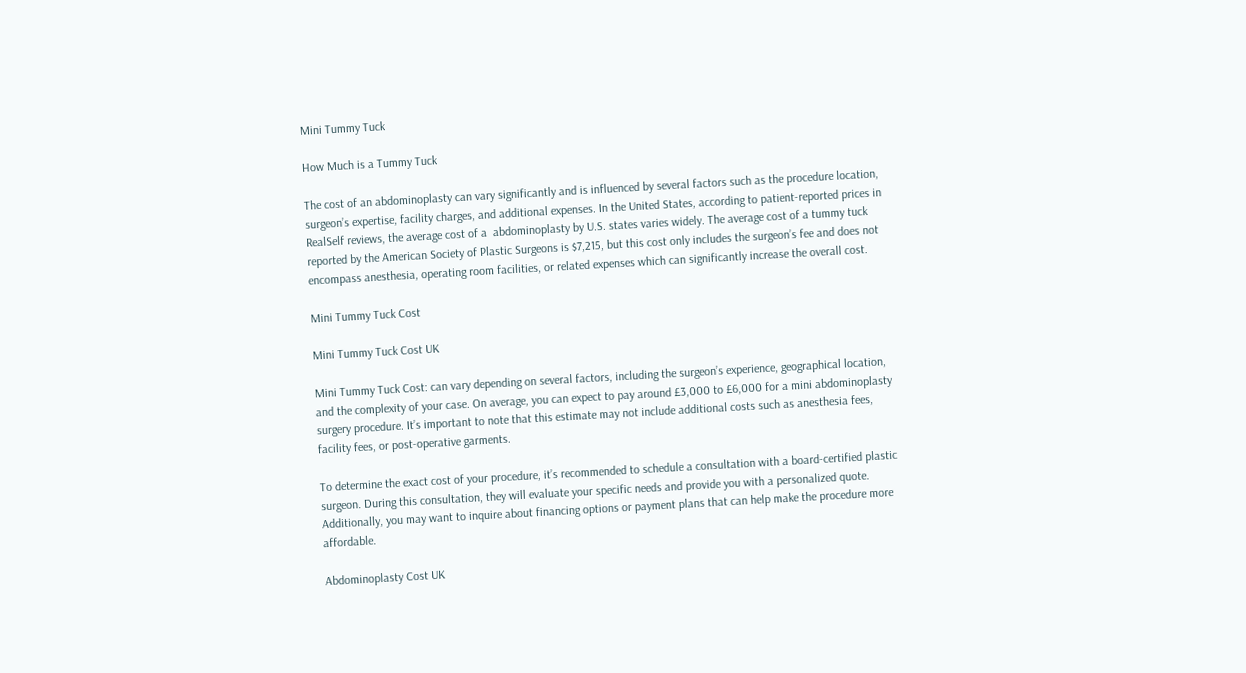Mini Tummy Tuck

How Much is a Tummy Tuck

The cost of an abdominoplasty can vary significantly and is influenced by several factors such as the procedure location, surgeon’s expertise, facility charges, and additional expenses. In the United States, according to patient-reported prices in RealSelf reviews, the average cost of a  abdominoplasty by U.S. states varies widely. The average cost of a tummy tuck reported by the American Society of Plastic Surgeons is $7,215, but this cost only includes the surgeon’s fee and does not encompass anesthesia, operating room facilities, or related expenses which can significantly increase the overall cost.

Mini Tummy Tuck Cost

Mini Tummy Tuck Cost UK

Mini Tummy Tuck Cost: can vary depending on several factors, including the surgeon’s experience, geographical location, and the complexity of your case. On average, you can expect to pay around £3,000 to £6,000 for a mini abdominoplasty surgery procedure. It’s important to note that this estimate may not include additional costs such as anesthesia fees, facility fees, or post-operative garments.

To determine the exact cost of your procedure, it’s recommended to schedule a consultation with a board-certified plastic surgeon. During this consultation, they will evaluate your specific needs and provide you with a personalized quote. Additionally, you may want to inquire about financing options or payment plans that can help make the procedure more affordable.

Abdominoplasty Cost UK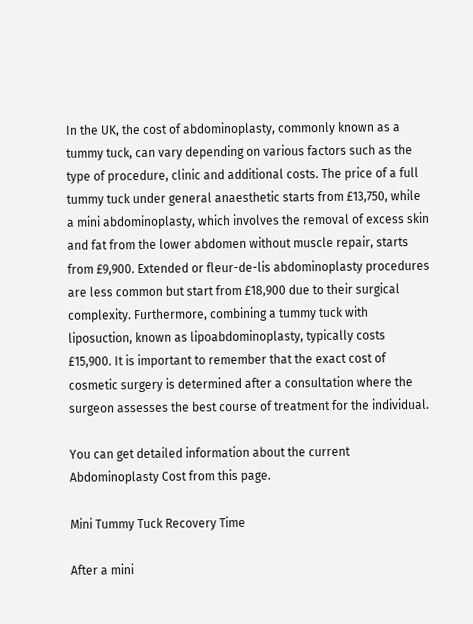In the UK, the cost of abdominoplasty, commonly known as a tummy tuck, can vary depending on various factors such as the type of procedure, clinic and additional costs. The price of a full tummy tuck under general anaesthetic starts from £13,750, while a mini abdominoplasty, which involves the removal of excess skin and fat from the lower abdomen without muscle repair, starts from £9,900. Extended or fleur-de-lis abdominoplasty procedures are less common but start from £18,900 due to their surgical complexity. Furthermore, combining a tummy tuck with liposuction, known as lipoabdominoplasty, typically costs £15,900. It is important to remember that the exact cost of cosmetic surgery is determined after a consultation where the surgeon assesses the best course of treatment for the individual.

You can get detailed information about the current Abdominoplasty Cost from this page.

Mini Tummy Tuck Recovery Time

After a mini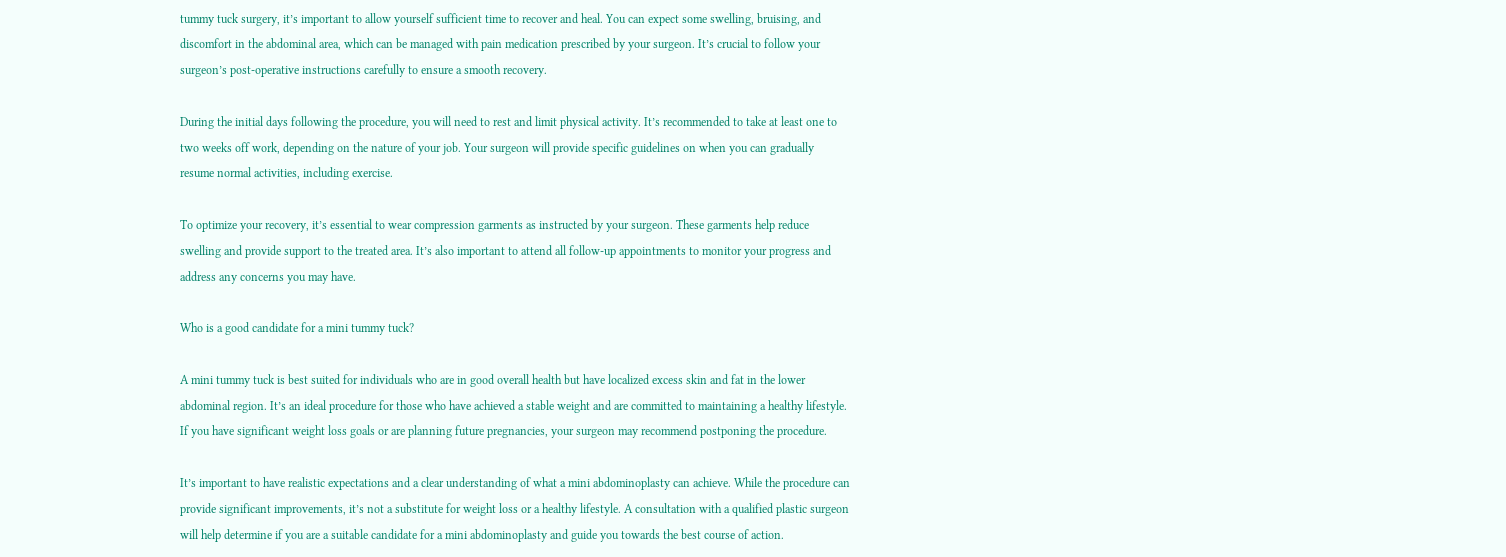tummy tuck surgery, it’s important to allow yourself sufficient time to recover and heal. You can expect some swelling, bruising, and discomfort in the abdominal area, which can be managed with pain medication prescribed by your surgeon. It’s crucial to follow your surgeon’s post-operative instructions carefully to ensure a smooth recovery.

During the initial days following the procedure, you will need to rest and limit physical activity. It’s recommended to take at least one to two weeks off work, depending on the nature of your job. Your surgeon will provide specific guidelines on when you can gradually resume normal activities, including exercise.

To optimize your recovery, it’s essential to wear compression garments as instructed by your surgeon. These garments help reduce swelling and provide support to the treated area. It’s also important to attend all follow-up appointments to monitor your progress and address any concerns you may have.

Who is a good candidate for a mini tummy tuck?

A mini tummy tuck is best suited for individuals who are in good overall health but have localized excess skin and fat in the lower abdominal region. It’s an ideal procedure for those who have achieved a stable weight and are committed to maintaining a healthy lifestyle. If you have significant weight loss goals or are planning future pregnancies, your surgeon may recommend postponing the procedure.

It’s important to have realistic expectations and a clear understanding of what a mini abdominoplasty can achieve. While the procedure can provide significant improvements, it’s not a substitute for weight loss or a healthy lifestyle. A consultation with a qualified plastic surgeon will help determine if you are a suitable candidate for a mini abdominoplasty and guide you towards the best course of action.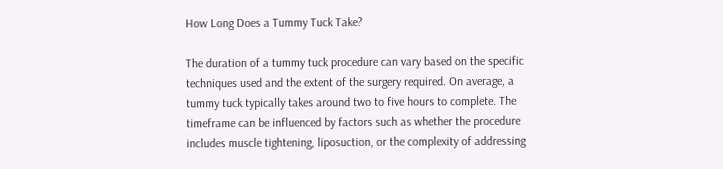How Long Does a Tummy Tuck Take?

The duration of a tummy tuck procedure can vary based on the specific techniques used and the extent of the surgery required. On average, a tummy tuck typically takes around two to five hours to complete. The timeframe can be influenced by factors such as whether the procedure includes muscle tightening, liposuction, or the complexity of addressing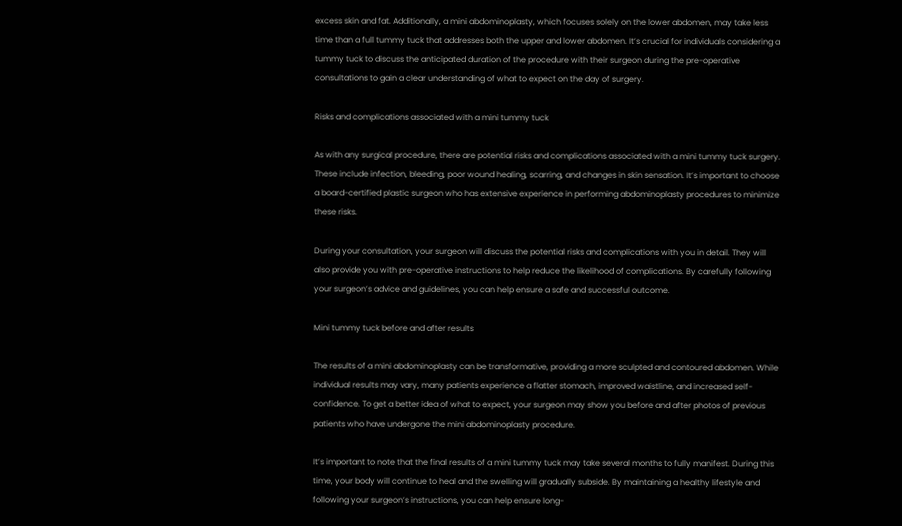excess skin and fat. Additionally, a mini abdominoplasty, which focuses solely on the lower abdomen, may take less time than a full tummy tuck that addresses both the upper and lower abdomen. It’s crucial for individuals considering a tummy tuck to discuss the anticipated duration of the procedure with their surgeon during the pre-operative consultations to gain a clear understanding of what to expect on the day of surgery.

Risks and complications associated with a mini tummy tuck

As with any surgical procedure, there are potential risks and complications associated with a mini tummy tuck surgery. These include infection, bleeding, poor wound healing, scarring, and changes in skin sensation. It’s important to choose a board-certified plastic surgeon who has extensive experience in performing abdominoplasty procedures to minimize these risks.

During your consultation, your surgeon will discuss the potential risks and complications with you in detail. They will also provide you with pre-operative instructions to help reduce the likelihood of complications. By carefully following your surgeon’s advice and guidelines, you can help ensure a safe and successful outcome.

Mini tummy tuck before and after results

The results of a mini abdominoplasty can be transformative, providing a more sculpted and contoured abdomen. While individual results may vary, many patients experience a flatter stomach, improved waistline, and increased self-confidence. To get a better idea of what to expect, your surgeon may show you before and after photos of previous patients who have undergone the mini abdominoplasty procedure.

It’s important to note that the final results of a mini tummy tuck may take several months to fully manifest. During this time, your body will continue to heal and the swelling will gradually subside. By maintaining a healthy lifestyle and following your surgeon’s instructions, you can help ensure long-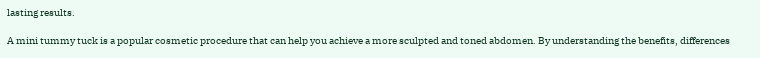lasting results.

A mini tummy tuck is a popular cosmetic procedure that can help you achieve a more sculpted and toned abdomen. By understanding the benefits, differences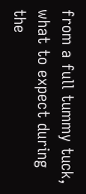from a full tummy tuck, what to expect during the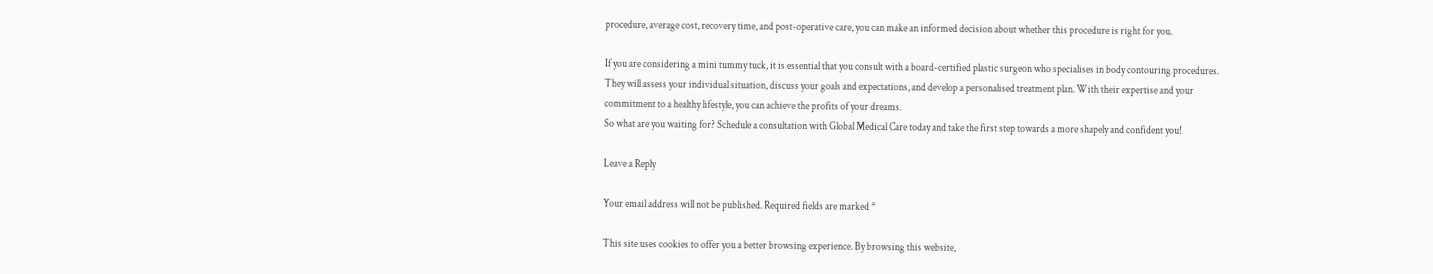procedure, average cost, recovery time, and post-operative care, you can make an informed decision about whether this procedure is right for you.

If you are considering a mini tummy tuck, it is essential that you consult with a board-certified plastic surgeon who specialises in body contouring procedures. They will assess your individual situation, discuss your goals and expectations, and develop a personalised treatment plan. With their expertise and your commitment to a healthy lifestyle, you can achieve the profits of your dreams.
So what are you waiting for? Schedule a consultation with Global Medical Care today and take the first step towards a more shapely and confident you!

Leave a Reply

Your email address will not be published. Required fields are marked *

This site uses cookies to offer you a better browsing experience. By browsing this website,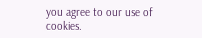you agree to our use of cookies.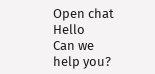Open chat
Hello
Can we help you?